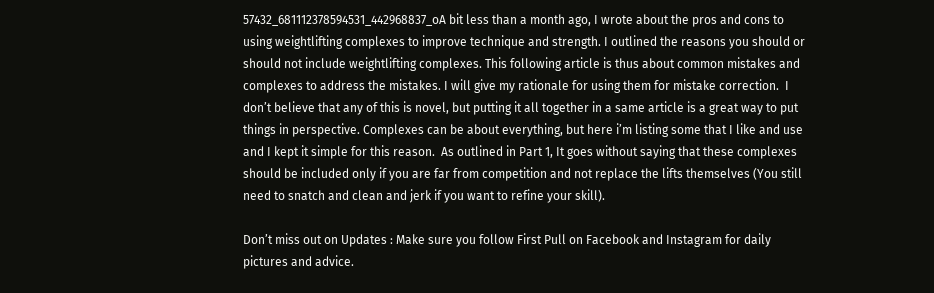57432_681112378594531_442968837_oA bit less than a month ago, I wrote about the pros and cons to using weightlifting complexes to improve technique and strength. I outlined the reasons you should or should not include weightlifting complexes. This following article is thus about common mistakes and complexes to address the mistakes. I will give my rationale for using them for mistake correction.  I don’t believe that any of this is novel, but putting it all together in a same article is a great way to put things in perspective. Complexes can be about everything, but here i’m listing some that I like and use and I kept it simple for this reason.  As outlined in Part 1, It goes without saying that these complexes should be included only if you are far from competition and not replace the lifts themselves (You still need to snatch and clean and jerk if you want to refine your skill).

Don’t miss out on Updates : Make sure you follow First Pull on Facebook and Instagram for daily pictures and advice.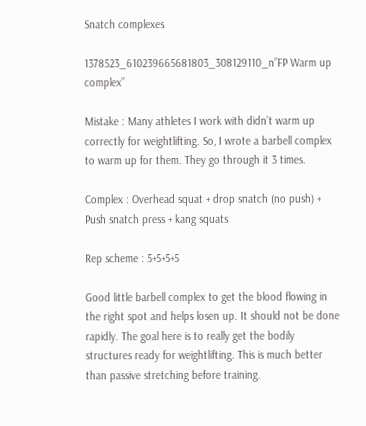Snatch complexes

1378523_610239665681803_308129110_n”FP Warm up complex”

Mistake : Many athletes I work with didn’t warm up correctly for weightlifting. So, I wrote a barbell complex to warm up for them. They go through it 3 times.

Complex : Overhead squat + drop snatch (no push) + Push snatch press + kang squats

Rep scheme : 5+5+5+5

Good little barbell complex to get the blood flowing in the right spot and helps losen up. It should not be done rapidly. The goal here is to really get the bodily structures ready for weightlifting. This is much better than passive stretching before training.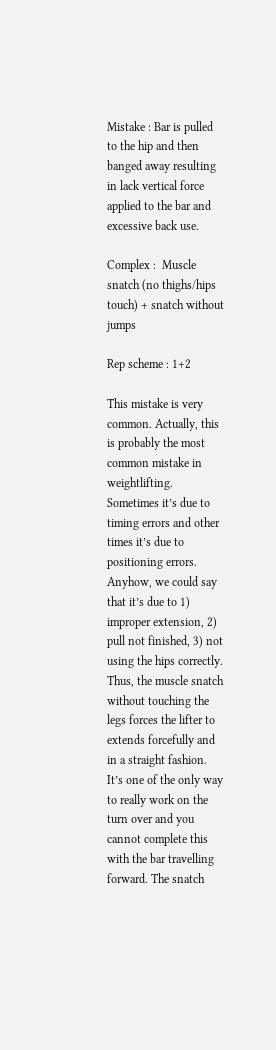Mistake : Bar is pulled to the hip and then banged away resulting in lack vertical force applied to the bar and excessive back use.

Complex :  Muscle snatch (no thighs/hips touch) + snatch without jumps

Rep scheme : 1+2

This mistake is very common. Actually, this is probably the most common mistake in weightlifting. Sometimes it’s due to timing errors and other times it’s due to positioning errors. Anyhow, we could say that it’s due to 1) improper extension, 2) pull not finished, 3) not using the hips correctly. Thus, the muscle snatch without touching the legs forces the lifter to extends forcefully and in a straight fashion. It’s one of the only way to really work on the turn over and you cannot complete this with the bar travelling forward. The snatch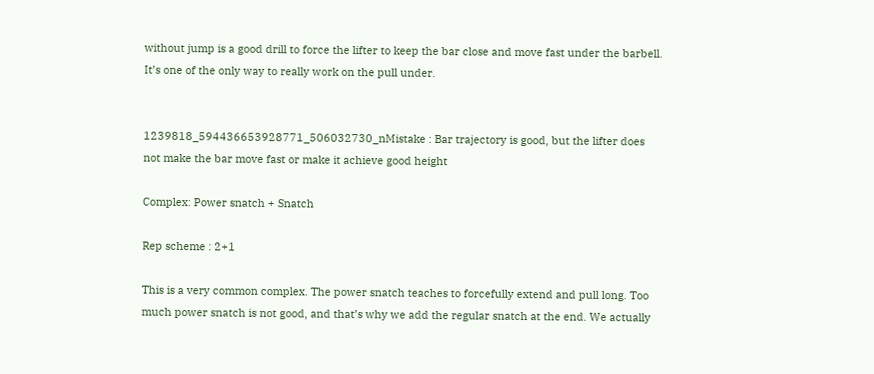without jump is a good drill to force the lifter to keep the bar close and move fast under the barbell. It’s one of the only way to really work on the pull under.


1239818_594436653928771_506032730_nMistake : Bar trajectory is good, but the lifter does not make the bar move fast or make it achieve good height

Complex: Power snatch + Snatch

Rep scheme : 2+1

This is a very common complex. The power snatch teaches to forcefully extend and pull long. Too much power snatch is not good, and that’s why we add the regular snatch at the end. We actually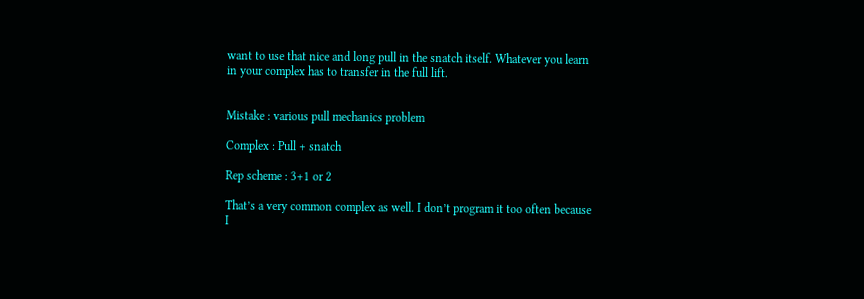want to use that nice and long pull in the snatch itself. Whatever you learn in your complex has to transfer in the full lift.


Mistake : various pull mechanics problem

Complex : Pull + snatch

Rep scheme : 3+1 or 2

That’s a very common complex as well. I don’t program it too often because I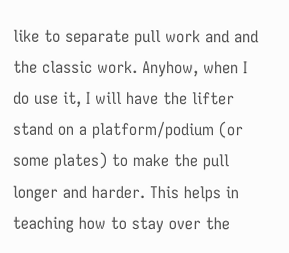like to separate pull work and and the classic work. Anyhow, when I do use it, I will have the lifter stand on a platform/podium (or some plates) to make the pull longer and harder. This helps in teaching how to stay over the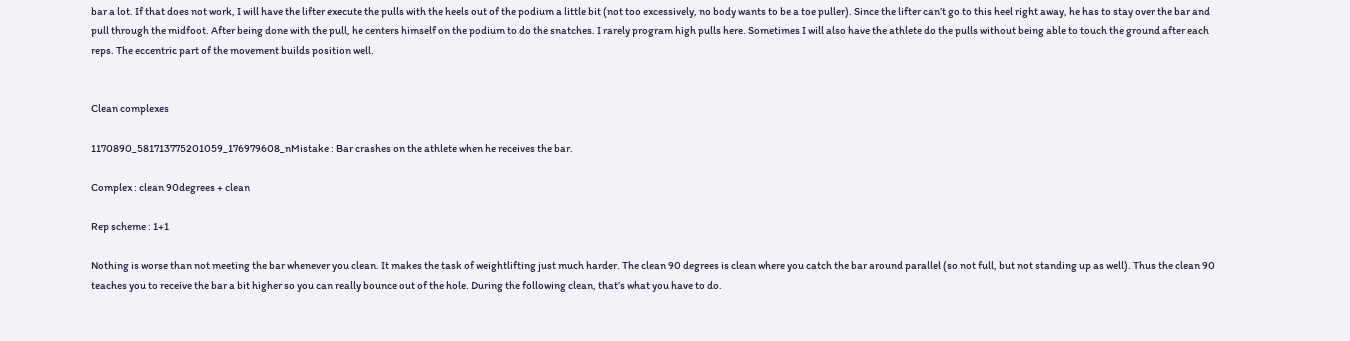bar a lot. If that does not work, I will have the lifter execute the pulls with the heels out of the podium a little bit (not too excessively, no body wants to be a toe puller). Since the lifter can’t go to this heel right away, he has to stay over the bar and pull through the midfoot. After being done with the pull, he centers himself on the podium to do the snatches. I rarely program high pulls here. Sometimes I will also have the athlete do the pulls without being able to touch the ground after each reps. The eccentric part of the movement builds position well.


Clean complexes

1170890_581713775201059_176979608_nMistake : Bar crashes on the athlete when he receives the bar.

Complex : clean 90degrees + clean

Rep scheme : 1+1

Nothing is worse than not meeting the bar whenever you clean. It makes the task of weightlifting just much harder. The clean 90 degrees is clean where you catch the bar around parallel (so not full, but not standing up as well). Thus the clean 90 teaches you to receive the bar a bit higher so you can really bounce out of the hole. During the following clean, that’s what you have to do.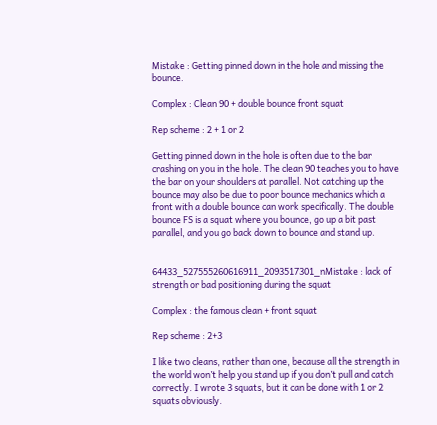Mistake : Getting pinned down in the hole and missing the bounce.

Complex : Clean 90 + double bounce front squat

Rep scheme : 2 + 1 or 2

Getting pinned down in the hole is often due to the bar crashing on you in the hole. The clean 90 teaches you to have the bar on your shoulders at parallel. Not catching up the bounce may also be due to poor bounce mechanics which a front with a double bounce can work specifically. The double bounce FS is a squat where you bounce, go up a bit past parallel, and you go back down to bounce and stand up.


64433_527555260616911_2093517301_nMistake : lack of strength or bad positioning during the squat

Complex : the famous clean + front squat

Rep scheme : 2+3

I like two cleans, rather than one, because all the strength in the world won’t help you stand up if you don’t pull and catch correctly. I wrote 3 squats, but it can be done with 1 or 2 squats obviously.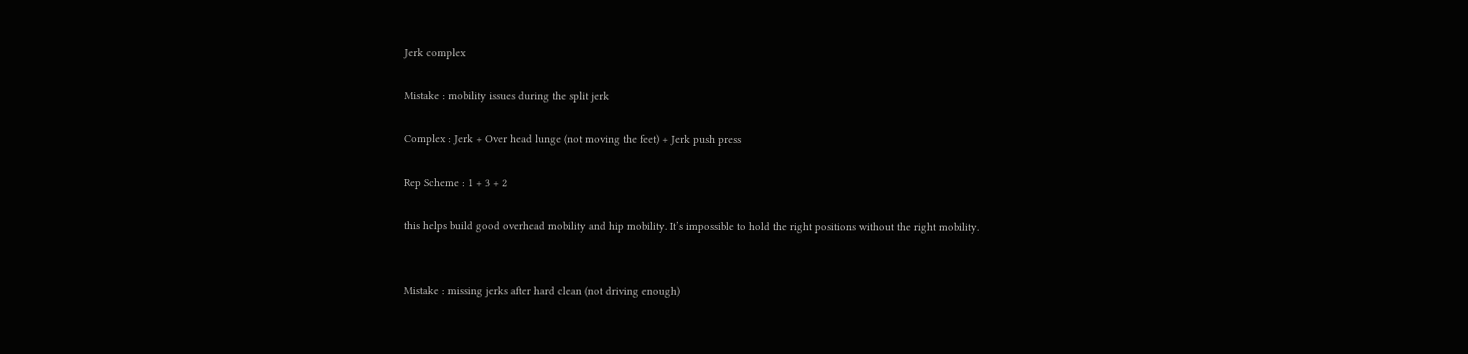Jerk complex

Mistake : mobility issues during the split jerk

Complex : Jerk + Over head lunge (not moving the feet) + Jerk push press

Rep Scheme : 1 + 3 + 2

this helps build good overhead mobility and hip mobility. It’s impossible to hold the right positions without the right mobility.


Mistake : missing jerks after hard clean (not driving enough)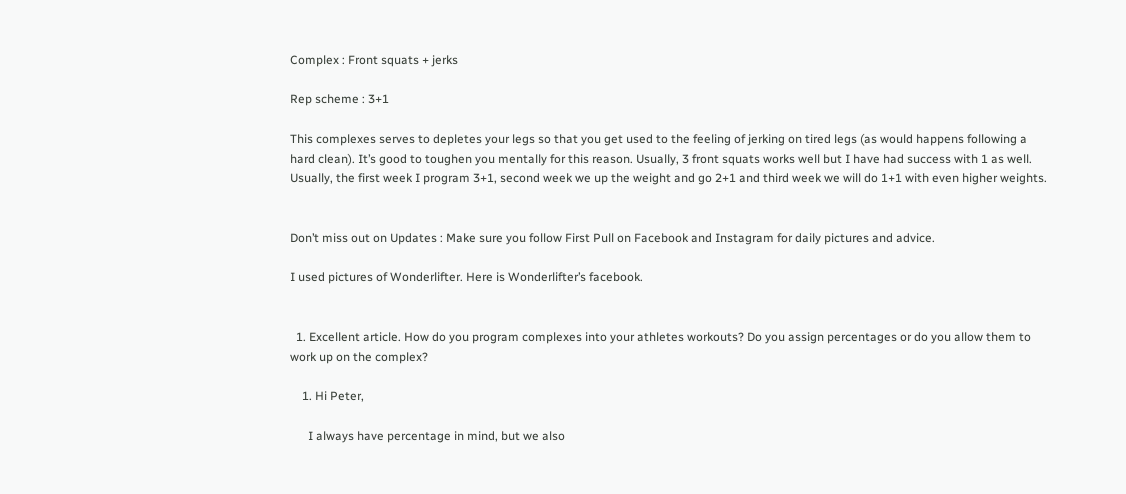Complex : Front squats + jerks

Rep scheme : 3+1

This complexes serves to depletes your legs so that you get used to the feeling of jerking on tired legs (as would happens following a hard clean). It’s good to toughen you mentally for this reason. Usually, 3 front squats works well but I have had success with 1 as well. Usually, the first week I program 3+1, second week we up the weight and go 2+1 and third week we will do 1+1 with even higher weights.


Don’t miss out on Updates : Make sure you follow First Pull on Facebook and Instagram for daily pictures and advice.

I used pictures of Wonderlifter. Here is Wonderlifter’s facebook.


  1. Excellent article. How do you program complexes into your athletes workouts? Do you assign percentages or do you allow them to work up on the complex?

    1. Hi Peter,

      I always have percentage in mind, but we also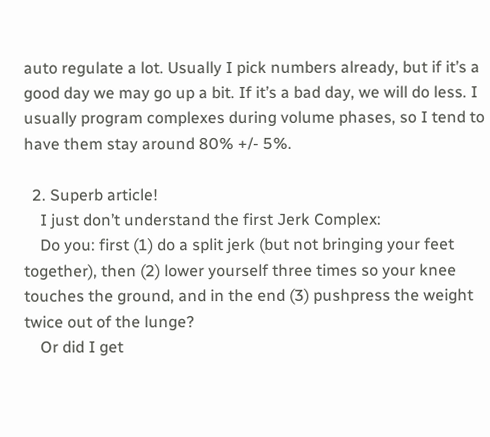auto regulate a lot. Usually I pick numbers already, but if it’s a good day we may go up a bit. If it’s a bad day, we will do less. I usually program complexes during volume phases, so I tend to have them stay around 80% +/- 5%.

  2. Superb article!
    I just don’t understand the first Jerk Complex:
    Do you: first (1) do a split jerk (but not bringing your feet together), then (2) lower yourself three times so your knee touches the ground, and in the end (3) pushpress the weight twice out of the lunge?
    Or did I get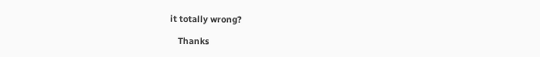it totally wrong?

    Thanks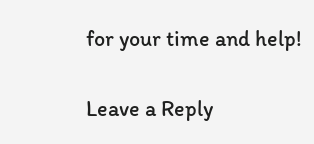for your time and help!

Leave a Reply